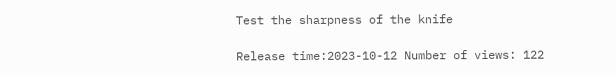Test the sharpness of the knife

Release time:2023-10-12 Number of views: 122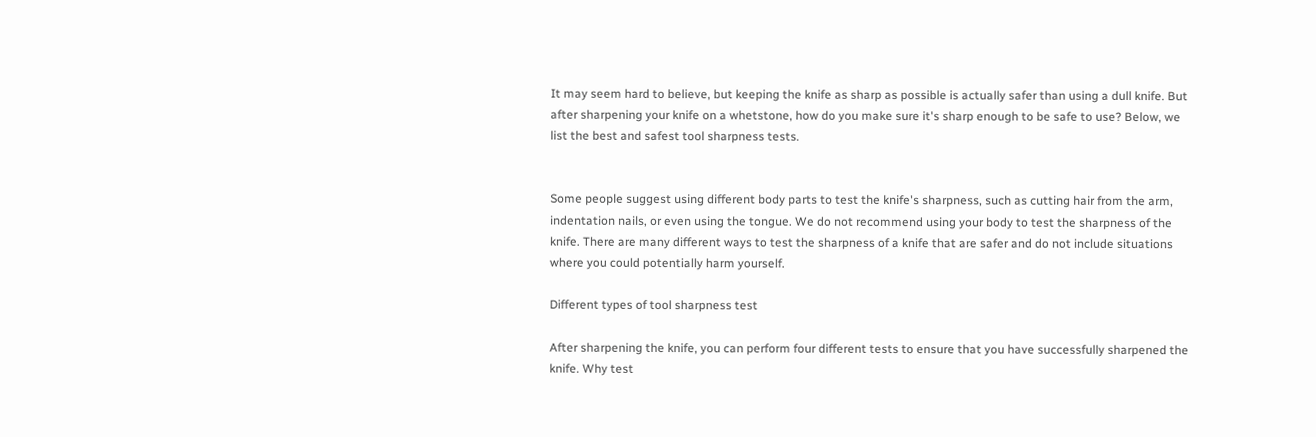It may seem hard to believe, but keeping the knife as sharp as possible is actually safer than using a dull knife. But after sharpening your knife on a whetstone, how do you make sure it's sharp enough to be safe to use? Below, we list the best and safest tool sharpness tests.


Some people suggest using different body parts to test the knife's sharpness, such as cutting hair from the arm, indentation nails, or even using the tongue. We do not recommend using your body to test the sharpness of the knife. There are many different ways to test the sharpness of a knife that are safer and do not include situations where you could potentially harm yourself.

Different types of tool sharpness test

After sharpening the knife, you can perform four different tests to ensure that you have successfully sharpened the knife. Why test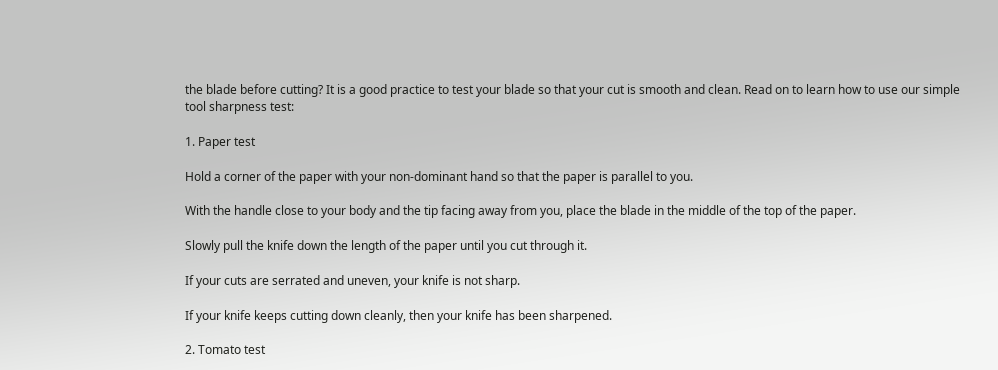the blade before cutting? It is a good practice to test your blade so that your cut is smooth and clean. Read on to learn how to use our simple tool sharpness test:

1. Paper test

Hold a corner of the paper with your non-dominant hand so that the paper is parallel to you.

With the handle close to your body and the tip facing away from you, place the blade in the middle of the top of the paper.

Slowly pull the knife down the length of the paper until you cut through it.

If your cuts are serrated and uneven, your knife is not sharp.

If your knife keeps cutting down cleanly, then your knife has been sharpened.

2. Tomato test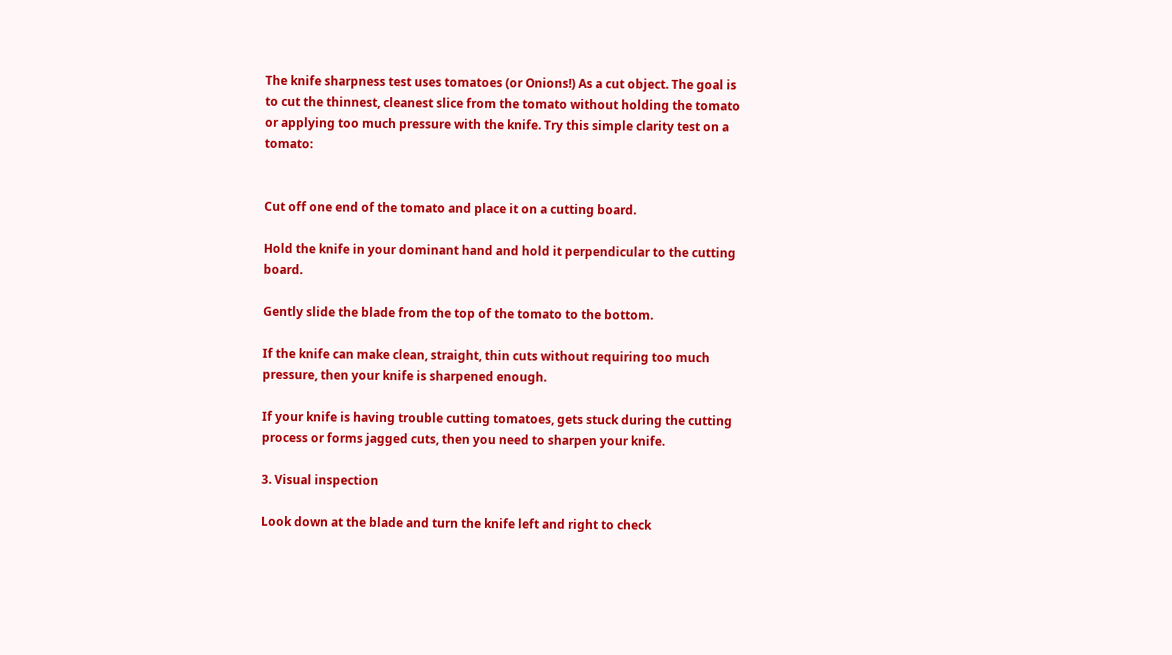The knife sharpness test uses tomatoes (or Onions!) As a cut object. The goal is to cut the thinnest, cleanest slice from the tomato without holding the tomato or applying too much pressure with the knife. Try this simple clarity test on a tomato:


Cut off one end of the tomato and place it on a cutting board.

Hold the knife in your dominant hand and hold it perpendicular to the cutting board.

Gently slide the blade from the top of the tomato to the bottom.

If the knife can make clean, straight, thin cuts without requiring too much pressure, then your knife is sharpened enough.

If your knife is having trouble cutting tomatoes, gets stuck during the cutting process or forms jagged cuts, then you need to sharpen your knife.

3. Visual inspection

Look down at the blade and turn the knife left and right to check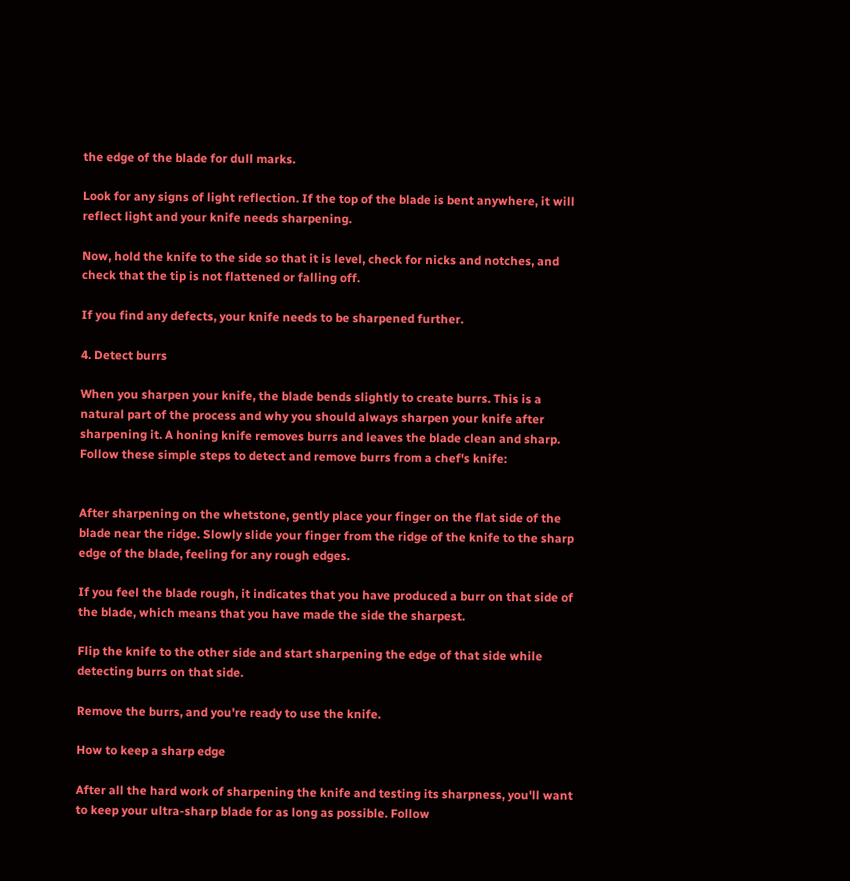the edge of the blade for dull marks.

Look for any signs of light reflection. If the top of the blade is bent anywhere, it will reflect light and your knife needs sharpening.

Now, hold the knife to the side so that it is level, check for nicks and notches, and check that the tip is not flattened or falling off.

If you find any defects, your knife needs to be sharpened further.

4. Detect burrs

When you sharpen your knife, the blade bends slightly to create burrs. This is a natural part of the process and why you should always sharpen your knife after sharpening it. A honing knife removes burrs and leaves the blade clean and sharp. Follow these simple steps to detect and remove burrs from a chef's knife:


After sharpening on the whetstone, gently place your finger on the flat side of the blade near the ridge. Slowly slide your finger from the ridge of the knife to the sharp edge of the blade, feeling for any rough edges.

If you feel the blade rough, it indicates that you have produced a burr on that side of the blade, which means that you have made the side the sharpest.

Flip the knife to the other side and start sharpening the edge of that side while detecting burrs on that side.

Remove the burrs, and you're ready to use the knife.

How to keep a sharp edge

After all the hard work of sharpening the knife and testing its sharpness, you'll want to keep your ultra-sharp blade for as long as possible. Follow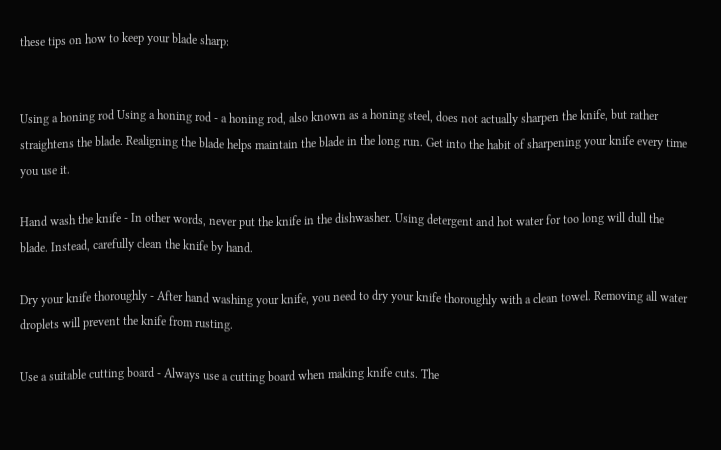these tips on how to keep your blade sharp:


Using a honing rod Using a honing rod - a honing rod, also known as a honing steel, does not actually sharpen the knife, but rather straightens the blade. Realigning the blade helps maintain the blade in the long run. Get into the habit of sharpening your knife every time you use it.

Hand wash the knife - In other words, never put the knife in the dishwasher. Using detergent and hot water for too long will dull the blade. Instead, carefully clean the knife by hand.

Dry your knife thoroughly - After hand washing your knife, you need to dry your knife thoroughly with a clean towel. Removing all water droplets will prevent the knife from rusting.

Use a suitable cutting board - Always use a cutting board when making knife cuts. The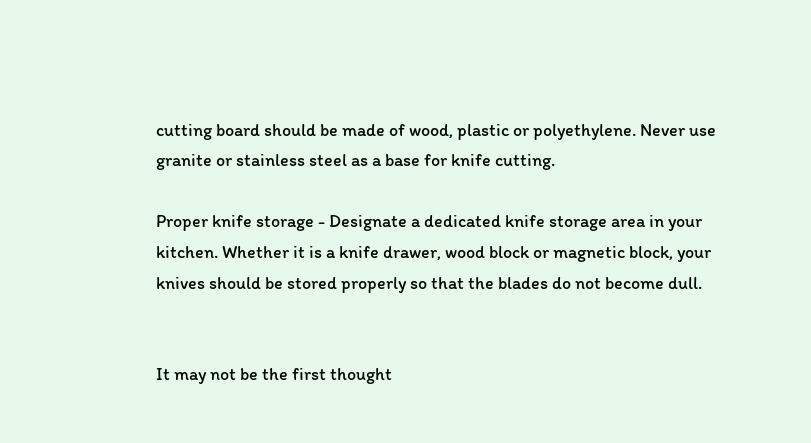cutting board should be made of wood, plastic or polyethylene. Never use granite or stainless steel as a base for knife cutting.

Proper knife storage - Designate a dedicated knife storage area in your kitchen. Whether it is a knife drawer, wood block or magnetic block, your knives should be stored properly so that the blades do not become dull.


It may not be the first thought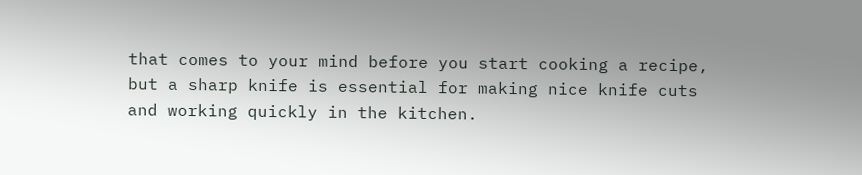that comes to your mind before you start cooking a recipe, but a sharp knife is essential for making nice knife cuts and working quickly in the kitchen.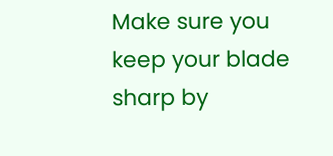Make sure you keep your blade sharp by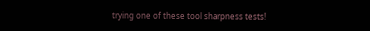trying one of these tool sharpness tests!